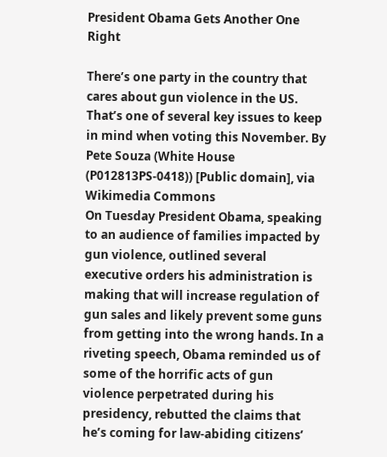President Obama Gets Another One Right

There’s one party in the country that cares about gun violence in the US. That’s one of several key issues to keep in mind when voting this November. By Pete Souza (White House (P012813PS-0418)) [Public domain], via Wikimedia Commons
On Tuesday President Obama, speaking to an audience of families impacted by gun violence, outlined several executive orders his administration is making that will increase regulation of gun sales and likely prevent some guns from getting into the wrong hands. In a riveting speech, Obama reminded us of some of the horrific acts of gun violence perpetrated during his presidency, rebutted the claims that he’s coming for law-abiding citizens’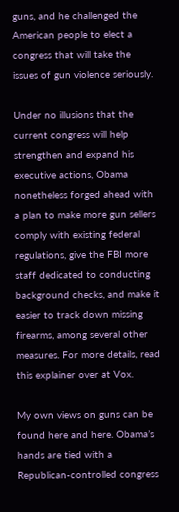guns, and he challenged the American people to elect a congress that will take the issues of gun violence seriously.

Under no illusions that the current congress will help strengthen and expand his executive actions, Obama nonetheless forged ahead with a plan to make more gun sellers comply with existing federal regulations, give the FBI more staff dedicated to conducting background checks, and make it easier to track down missing firearms, among several other measures. For more details, read this explainer over at Vox.

My own views on guns can be found here and here. Obama’s hands are tied with a Republican-controlled congress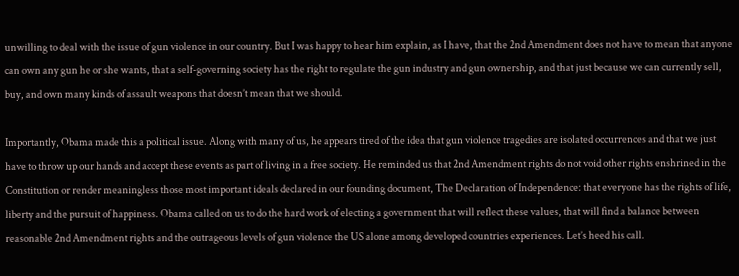unwilling to deal with the issue of gun violence in our country. But I was happy to hear him explain, as I have, that the 2nd Amendment does not have to mean that anyone can own any gun he or she wants, that a self-governing society has the right to regulate the gun industry and gun ownership, and that just because we can currently sell, buy, and own many kinds of assault weapons that doesn’t mean that we should.

Importantly, Obama made this a political issue. Along with many of us, he appears tired of the idea that gun violence tragedies are isolated occurrences and that we just have to throw up our hands and accept these events as part of living in a free society. He reminded us that 2nd Amendment rights do not void other rights enshrined in the Constitution or render meaningless those most important ideals declared in our founding document, The Declaration of Independence: that everyone has the rights of life, liberty and the pursuit of happiness. Obama called on us to do the hard work of electing a government that will reflect these values, that will find a balance between reasonable 2nd Amendment rights and the outrageous levels of gun violence the US alone among developed countries experiences. Let’s heed his call.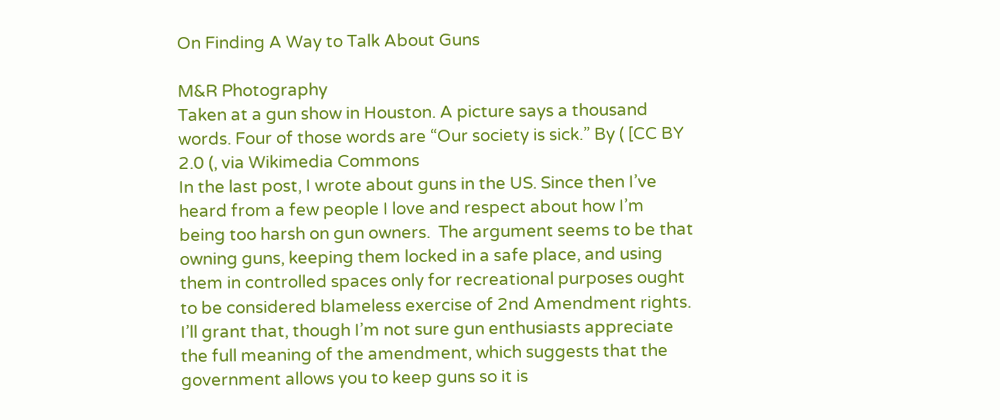On Finding A Way to Talk About Guns

M&R Photography
Taken at a gun show in Houston. A picture says a thousand words. Four of those words are “Our society is sick.” By ( [CC BY 2.0 (, via Wikimedia Commons
In the last post, I wrote about guns in the US. Since then I’ve heard from a few people I love and respect about how I’m being too harsh on gun owners.  The argument seems to be that owning guns, keeping them locked in a safe place, and using them in controlled spaces only for recreational purposes ought to be considered blameless exercise of 2nd Amendment rights. I’ll grant that, though I’m not sure gun enthusiasts appreciate the full meaning of the amendment, which suggests that the government allows you to keep guns so it is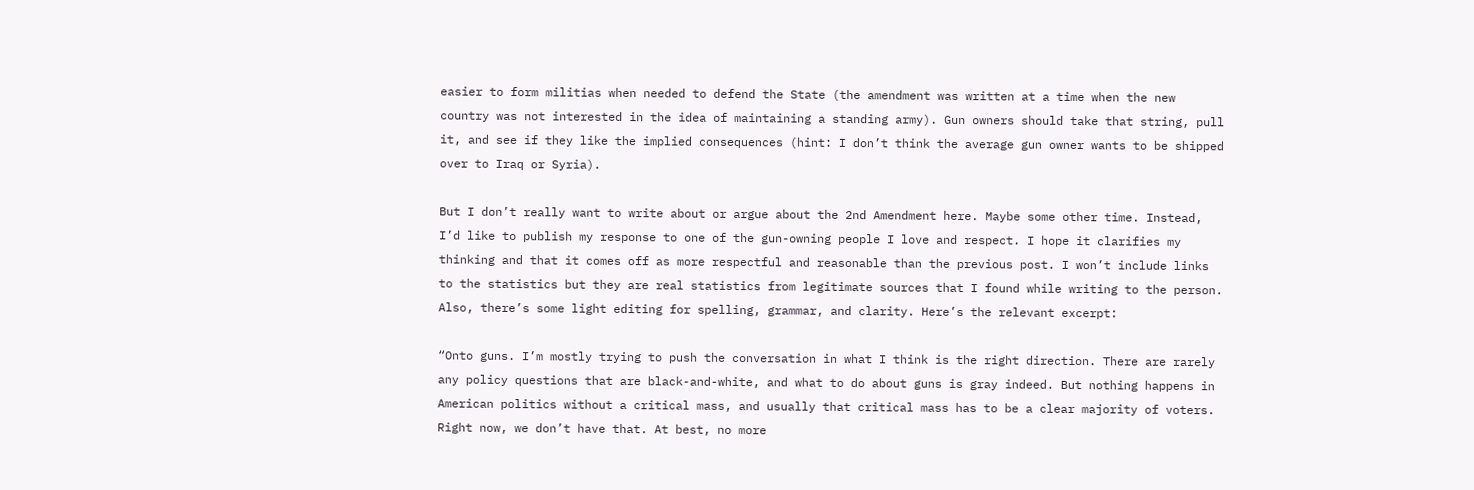easier to form militias when needed to defend the State (the amendment was written at a time when the new country was not interested in the idea of maintaining a standing army). Gun owners should take that string, pull it, and see if they like the implied consequences (hint: I don’t think the average gun owner wants to be shipped over to Iraq or Syria).

But I don’t really want to write about or argue about the 2nd Amendment here. Maybe some other time. Instead, I’d like to publish my response to one of the gun-owning people I love and respect. I hope it clarifies my thinking and that it comes off as more respectful and reasonable than the previous post. I won’t include links to the statistics but they are real statistics from legitimate sources that I found while writing to the person. Also, there’s some light editing for spelling, grammar, and clarity. Here’s the relevant excerpt:

“Onto guns. I’m mostly trying to push the conversation in what I think is the right direction. There are rarely any policy questions that are black-and-white, and what to do about guns is gray indeed. But nothing happens in American politics without a critical mass, and usually that critical mass has to be a clear majority of voters. Right now, we don’t have that. At best, no more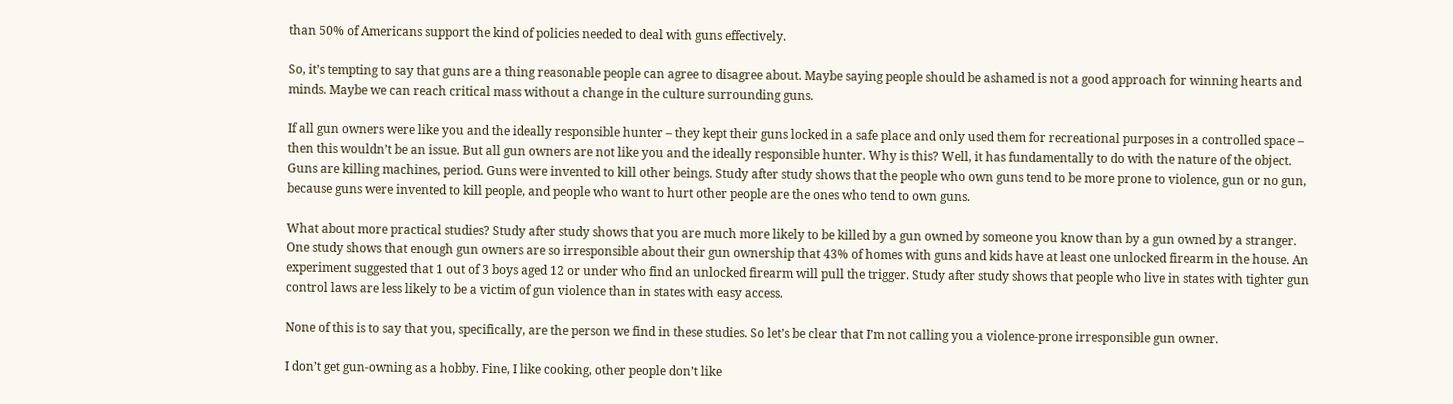than 50% of Americans support the kind of policies needed to deal with guns effectively.

So, it’s tempting to say that guns are a thing reasonable people can agree to disagree about. Maybe saying people should be ashamed is not a good approach for winning hearts and minds. Maybe we can reach critical mass without a change in the culture surrounding guns.

If all gun owners were like you and the ideally responsible hunter – they kept their guns locked in a safe place and only used them for recreational purposes in a controlled space – then this wouldn’t be an issue. But all gun owners are not like you and the ideally responsible hunter. Why is this? Well, it has fundamentally to do with the nature of the object. Guns are killing machines, period. Guns were invented to kill other beings. Study after study shows that the people who own guns tend to be more prone to violence, gun or no gun, because guns were invented to kill people, and people who want to hurt other people are the ones who tend to own guns.

What about more practical studies? Study after study shows that you are much more likely to be killed by a gun owned by someone you know than by a gun owned by a stranger. One study shows that enough gun owners are so irresponsible about their gun ownership that 43% of homes with guns and kids have at least one unlocked firearm in the house. An experiment suggested that 1 out of 3 boys aged 12 or under who find an unlocked firearm will pull the trigger. Study after study shows that people who live in states with tighter gun control laws are less likely to be a victim of gun violence than in states with easy access.

None of this is to say that you, specifically, are the person we find in these studies. So let’s be clear that I’m not calling you a violence-prone irresponsible gun owner.

I don’t get gun-owning as a hobby. Fine, I like cooking, other people don’t like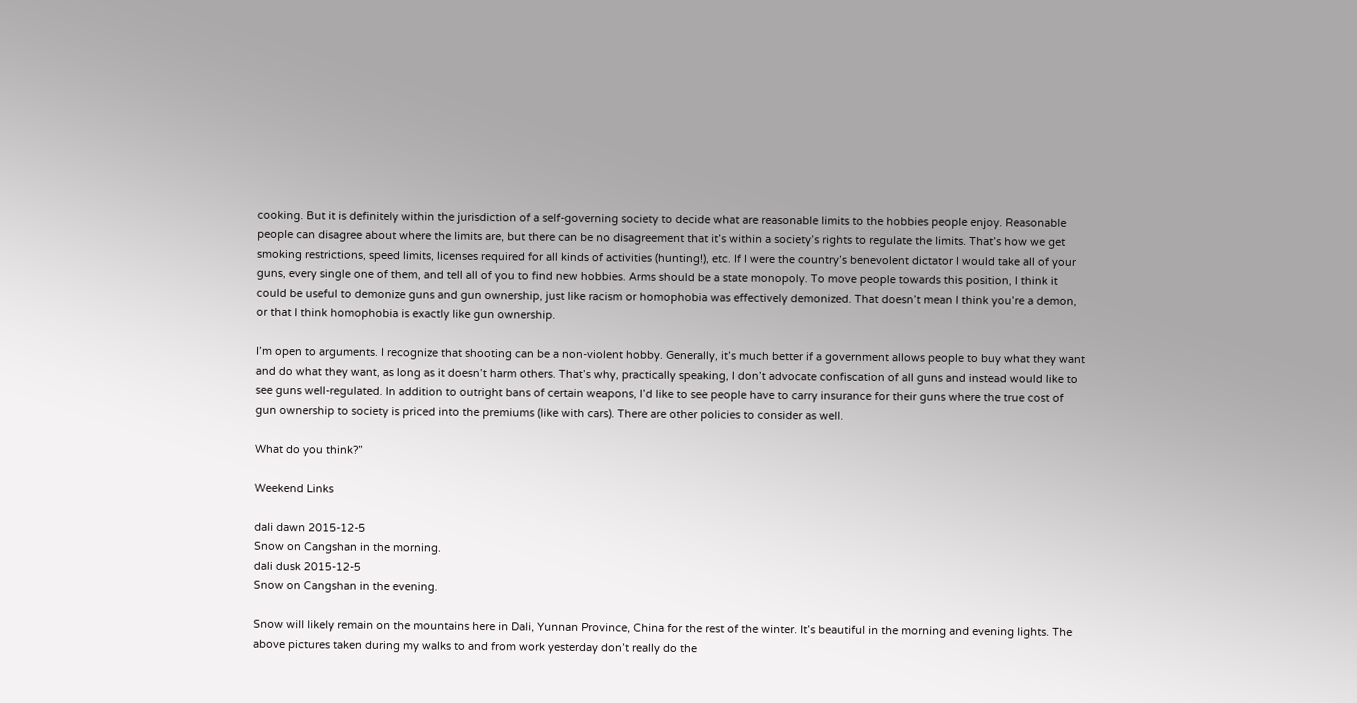cooking. But it is definitely within the jurisdiction of a self-governing society to decide what are reasonable limits to the hobbies people enjoy. Reasonable people can disagree about where the limits are, but there can be no disagreement that it’s within a society’s rights to regulate the limits. That’s how we get smoking restrictions, speed limits, licenses required for all kinds of activities (hunting!), etc. If I were the country’s benevolent dictator I would take all of your guns, every single one of them, and tell all of you to find new hobbies. Arms should be a state monopoly. To move people towards this position, I think it could be useful to demonize guns and gun ownership, just like racism or homophobia was effectively demonized. That doesn’t mean I think you’re a demon, or that I think homophobia is exactly like gun ownership.

I’m open to arguments. I recognize that shooting can be a non-violent hobby. Generally, it’s much better if a government allows people to buy what they want and do what they want, as long as it doesn’t harm others. That’s why, practically speaking, I don’t advocate confiscation of all guns and instead would like to see guns well-regulated. In addition to outright bans of certain weapons, I’d like to see people have to carry insurance for their guns where the true cost of gun ownership to society is priced into the premiums (like with cars). There are other policies to consider as well.

What do you think?”

Weekend Links

dali dawn 2015-12-5
Snow on Cangshan in the morning.
dali dusk 2015-12-5
Snow on Cangshan in the evening.

Snow will likely remain on the mountains here in Dali, Yunnan Province, China for the rest of the winter. It’s beautiful in the morning and evening lights. The above pictures taken during my walks to and from work yesterday don’t really do the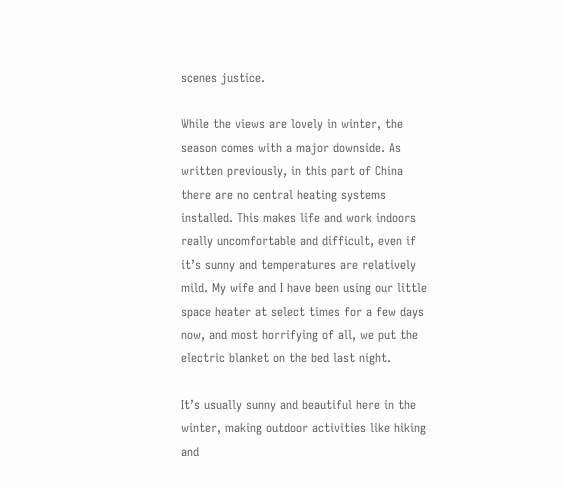scenes justice.

While the views are lovely in winter, the season comes with a major downside. As written previously, in this part of China there are no central heating systems installed. This makes life and work indoors really uncomfortable and difficult, even if it’s sunny and temperatures are relatively mild. My wife and I have been using our little space heater at select times for a few days now, and most horrifying of all, we put the electric blanket on the bed last night.

It’s usually sunny and beautiful here in the winter, making outdoor activities like hiking and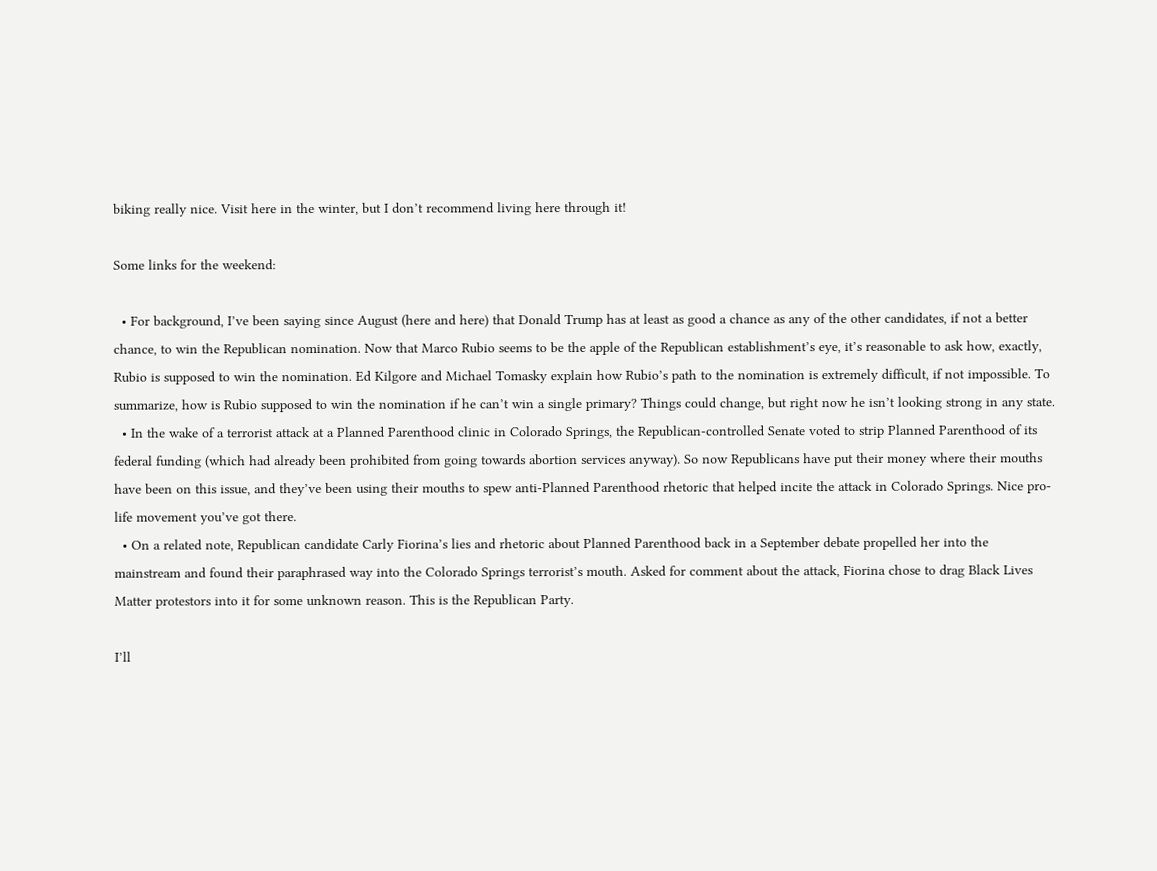biking really nice. Visit here in the winter, but I don’t recommend living here through it!

Some links for the weekend:

  • For background, I’ve been saying since August (here and here) that Donald Trump has at least as good a chance as any of the other candidates, if not a better chance, to win the Republican nomination. Now that Marco Rubio seems to be the apple of the Republican establishment’s eye, it’s reasonable to ask how, exactly, Rubio is supposed to win the nomination. Ed Kilgore and Michael Tomasky explain how Rubio’s path to the nomination is extremely difficult, if not impossible. To summarize, how is Rubio supposed to win the nomination if he can’t win a single primary? Things could change, but right now he isn’t looking strong in any state.
  • In the wake of a terrorist attack at a Planned Parenthood clinic in Colorado Springs, the Republican-controlled Senate voted to strip Planned Parenthood of its federal funding (which had already been prohibited from going towards abortion services anyway). So now Republicans have put their money where their mouths have been on this issue, and they’ve been using their mouths to spew anti-Planned Parenthood rhetoric that helped incite the attack in Colorado Springs. Nice pro-life movement you’ve got there.
  • On a related note, Republican candidate Carly Fiorina’s lies and rhetoric about Planned Parenthood back in a September debate propelled her into the mainstream and found their paraphrased way into the Colorado Springs terrorist’s mouth. Asked for comment about the attack, Fiorina chose to drag Black Lives Matter protestors into it for some unknown reason. This is the Republican Party.

I’ll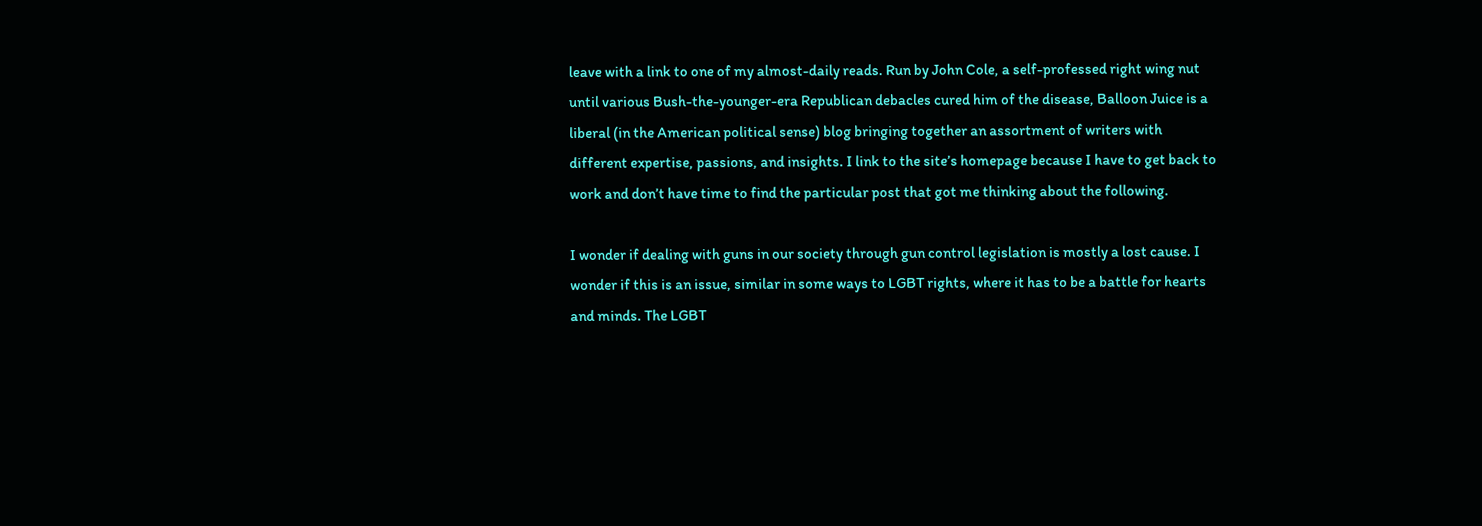leave with a link to one of my almost-daily reads. Run by John Cole, a self-professed right wing nut until various Bush-the-younger-era Republican debacles cured him of the disease, Balloon Juice is a liberal (in the American political sense) blog bringing together an assortment of writers with different expertise, passions, and insights. I link to the site’s homepage because I have to get back to work and don’t have time to find the particular post that got me thinking about the following.

I wonder if dealing with guns in our society through gun control legislation is mostly a lost cause. I wonder if this is an issue, similar in some ways to LGBT rights, where it has to be a battle for hearts and minds. The LGBT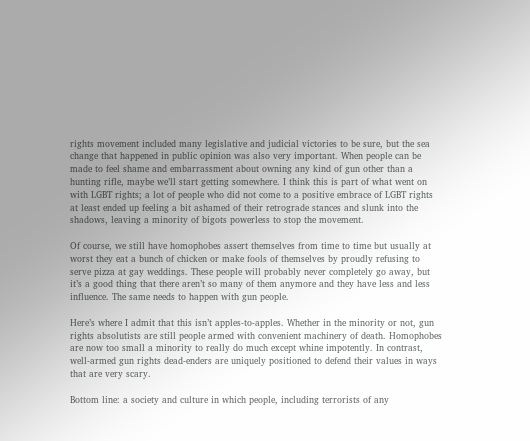rights movement included many legislative and judicial victories to be sure, but the sea change that happened in public opinion was also very important. When people can be made to feel shame and embarrassment about owning any kind of gun other than a hunting rifle, maybe we’ll start getting somewhere. I think this is part of what went on with LGBT rights; a lot of people who did not come to a positive embrace of LGBT rights at least ended up feeling a bit ashamed of their retrograde stances and slunk into the shadows, leaving a minority of bigots powerless to stop the movement.

Of course, we still have homophobes assert themselves from time to time but usually at worst they eat a bunch of chicken or make fools of themselves by proudly refusing to serve pizza at gay weddings. These people will probably never completely go away, but it’s a good thing that there aren’t so many of them anymore and they have less and less influence. The same needs to happen with gun people.

Here’s where I admit that this isn’t apples-to-apples. Whether in the minority or not, gun rights absolutists are still people armed with convenient machinery of death. Homophobes are now too small a minority to really do much except whine impotently. In contrast, well-armed gun rights dead-enders are uniquely positioned to defend their values in ways that are very scary.

Bottom line: a society and culture in which people, including terrorists of any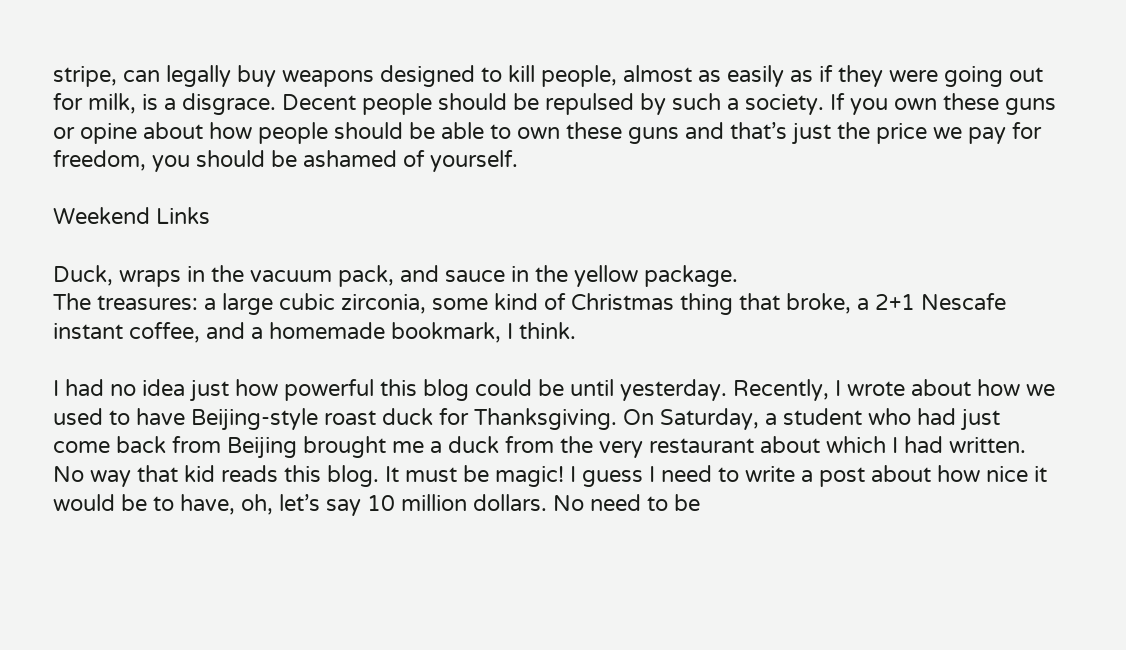stripe, can legally buy weapons designed to kill people, almost as easily as if they were going out for milk, is a disgrace. Decent people should be repulsed by such a society. If you own these guns or opine about how people should be able to own these guns and that’s just the price we pay for freedom, you should be ashamed of yourself.

Weekend Links

Duck, wraps in the vacuum pack, and sauce in the yellow package.
The treasures: a large cubic zirconia, some kind of Christmas thing that broke, a 2+1 Nescafe instant coffee, and a homemade bookmark, I think.

I had no idea just how powerful this blog could be until yesterday. Recently, I wrote about how we used to have Beijing-style roast duck for Thanksgiving. On Saturday, a student who had just come back from Beijing brought me a duck from the very restaurant about which I had written. No way that kid reads this blog. It must be magic! I guess I need to write a post about how nice it would be to have, oh, let’s say 10 million dollars. No need to be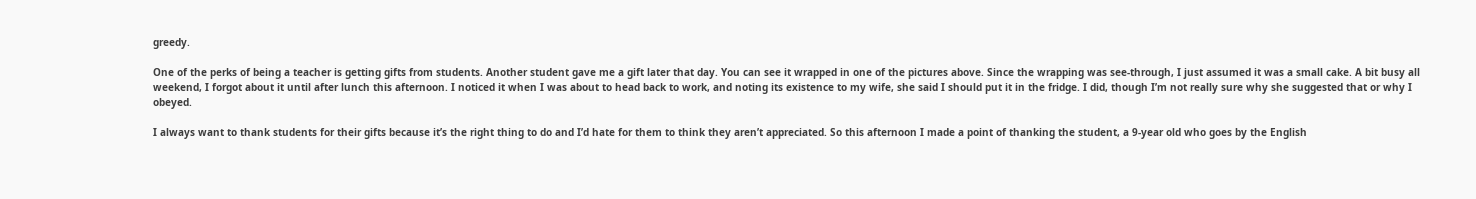greedy.

One of the perks of being a teacher is getting gifts from students. Another student gave me a gift later that day. You can see it wrapped in one of the pictures above. Since the wrapping was see-through, I just assumed it was a small cake. A bit busy all weekend, I forgot about it until after lunch this afternoon. I noticed it when I was about to head back to work, and noting its existence to my wife, she said I should put it in the fridge. I did, though I’m not really sure why she suggested that or why I obeyed.

I always want to thank students for their gifts because it’s the right thing to do and I’d hate for them to think they aren’t appreciated. So this afternoon I made a point of thanking the student, a 9-year old who goes by the English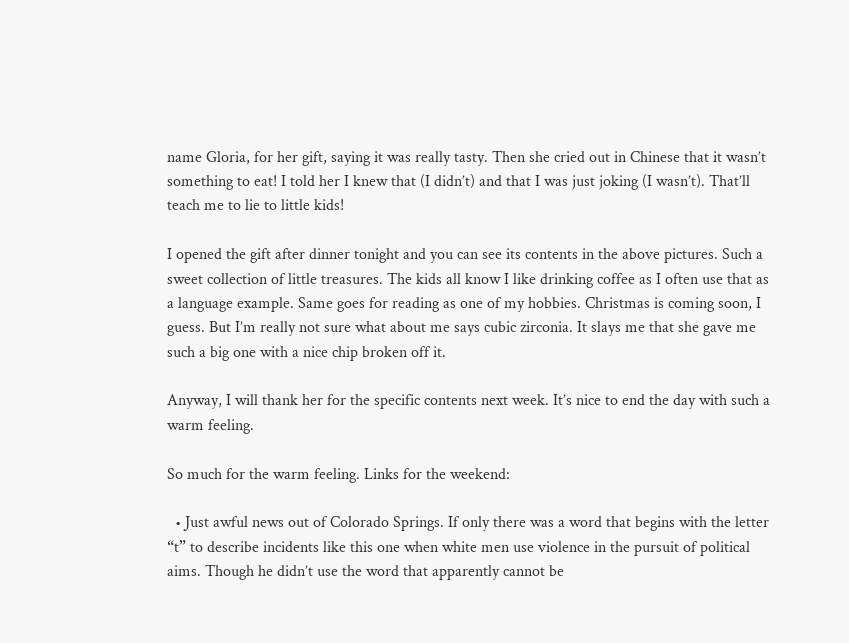name Gloria, for her gift, saying it was really tasty. Then she cried out in Chinese that it wasn’t something to eat! I told her I knew that (I didn’t) and that I was just joking (I wasn’t). That’ll teach me to lie to little kids!

I opened the gift after dinner tonight and you can see its contents in the above pictures. Such a sweet collection of little treasures. The kids all know I like drinking coffee as I often use that as a language example. Same goes for reading as one of my hobbies. Christmas is coming soon, I guess. But I’m really not sure what about me says cubic zirconia. It slays me that she gave me such a big one with a nice chip broken off it.

Anyway, I will thank her for the specific contents next week. It’s nice to end the day with such a warm feeling.

So much for the warm feeling. Links for the weekend:

  • Just awful news out of Colorado Springs. If only there was a word that begins with the letter “t” to describe incidents like this one when white men use violence in the pursuit of political aims. Though he didn’t use the word that apparently cannot be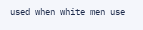used when white men use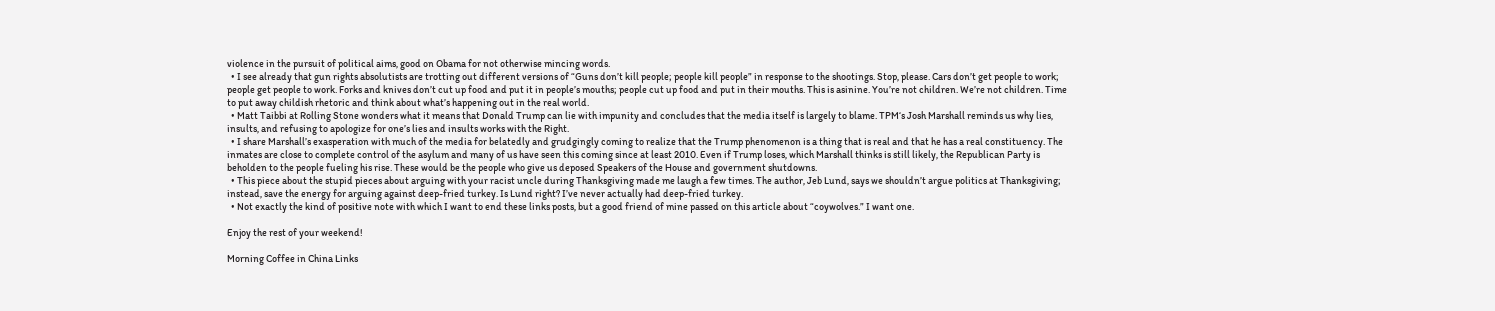violence in the pursuit of political aims, good on Obama for not otherwise mincing words.
  • I see already that gun rights absolutists are trotting out different versions of “Guns don’t kill people; people kill people” in response to the shootings. Stop, please. Cars don’t get people to work; people get people to work. Forks and knives don’t cut up food and put it in people’s mouths; people cut up food and put in their mouths. This is asinine. You’re not children. We’re not children. Time to put away childish rhetoric and think about what’s happening out in the real world.
  • Matt Taibbi at Rolling Stone wonders what it means that Donald Trump can lie with impunity and concludes that the media itself is largely to blame. TPM‘s Josh Marshall reminds us why lies, insults, and refusing to apologize for one’s lies and insults works with the Right.
  • I share Marshall’s exasperation with much of the media for belatedly and grudgingly coming to realize that the Trump phenomenon is a thing that is real and that he has a real constituency. The inmates are close to complete control of the asylum and many of us have seen this coming since at least 2010. Even if Trump loses, which Marshall thinks is still likely, the Republican Party is beholden to the people fueling his rise. These would be the people who give us deposed Speakers of the House and government shutdowns.
  • This piece about the stupid pieces about arguing with your racist uncle during Thanksgiving made me laugh a few times. The author, Jeb Lund, says we shouldn’t argue politics at Thanksgiving; instead, save the energy for arguing against deep-fried turkey. Is Lund right? I’ve never actually had deep-fried turkey.
  • Not exactly the kind of positive note with which I want to end these links posts, but a good friend of mine passed on this article about “coywolves.” I want one.

Enjoy the rest of your weekend!

Morning Coffee in China Links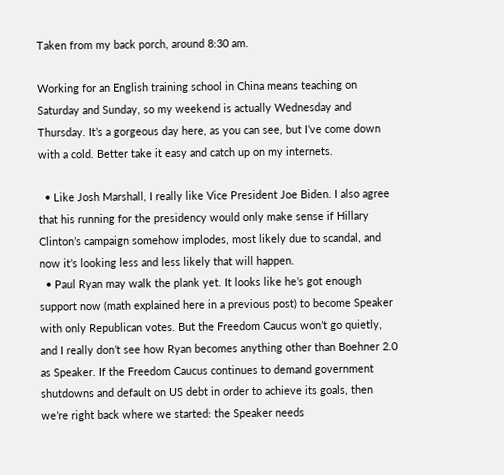Taken from my back porch, around 8:30 am.

Working for an English training school in China means teaching on Saturday and Sunday, so my weekend is actually Wednesday and Thursday. It’s a gorgeous day here, as you can see, but I’ve come down with a cold. Better take it easy and catch up on my internets.

  • Like Josh Marshall, I really like Vice President Joe Biden. I also agree that his running for the presidency would only make sense if Hillary Clinton’s campaign somehow implodes, most likely due to scandal, and now it’s looking less and less likely that will happen.
  • Paul Ryan may walk the plank yet. It looks like he’s got enough support now (math explained here in a previous post) to become Speaker with only Republican votes. But the Freedom Caucus won’t go quietly, and I really don’t see how Ryan becomes anything other than Boehner 2.0 as Speaker. If the Freedom Caucus continues to demand government shutdowns and default on US debt in order to achieve its goals, then we’re right back where we started: the Speaker needs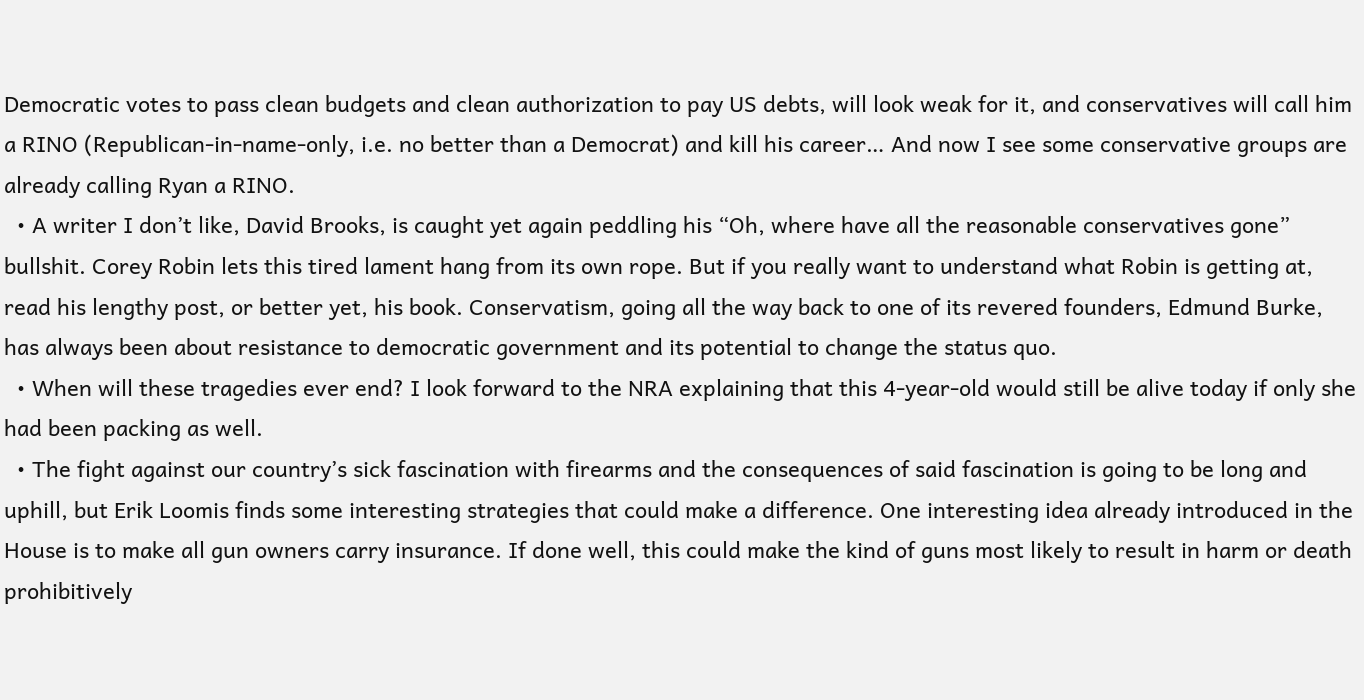Democratic votes to pass clean budgets and clean authorization to pay US debts, will look weak for it, and conservatives will call him a RINO (Republican-in-name-only, i.e. no better than a Democrat) and kill his career… And now I see some conservative groups are already calling Ryan a RINO.
  • A writer I don’t like, David Brooks, is caught yet again peddling his “Oh, where have all the reasonable conservatives gone” bullshit. Corey Robin lets this tired lament hang from its own rope. But if you really want to understand what Robin is getting at, read his lengthy post, or better yet, his book. Conservatism, going all the way back to one of its revered founders, Edmund Burke, has always been about resistance to democratic government and its potential to change the status quo.
  • When will these tragedies ever end? I look forward to the NRA explaining that this 4-year-old would still be alive today if only she had been packing as well.
  • The fight against our country’s sick fascination with firearms and the consequences of said fascination is going to be long and uphill, but Erik Loomis finds some interesting strategies that could make a difference. One interesting idea already introduced in the House is to make all gun owners carry insurance. If done well, this could make the kind of guns most likely to result in harm or death prohibitively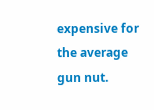expensive for the average gun nut.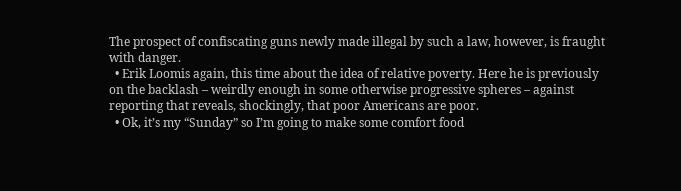The prospect of confiscating guns newly made illegal by such a law, however, is fraught with danger.
  • Erik Loomis again, this time about the idea of relative poverty. Here he is previously on the backlash – weirdly enough in some otherwise progressive spheres – against reporting that reveals, shockingly, that poor Americans are poor.
  • Ok, it’s my “Sunday” so I’m going to make some comfort food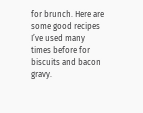for brunch. Here are some good recipes I’ve used many times before for biscuits and bacon gravy.